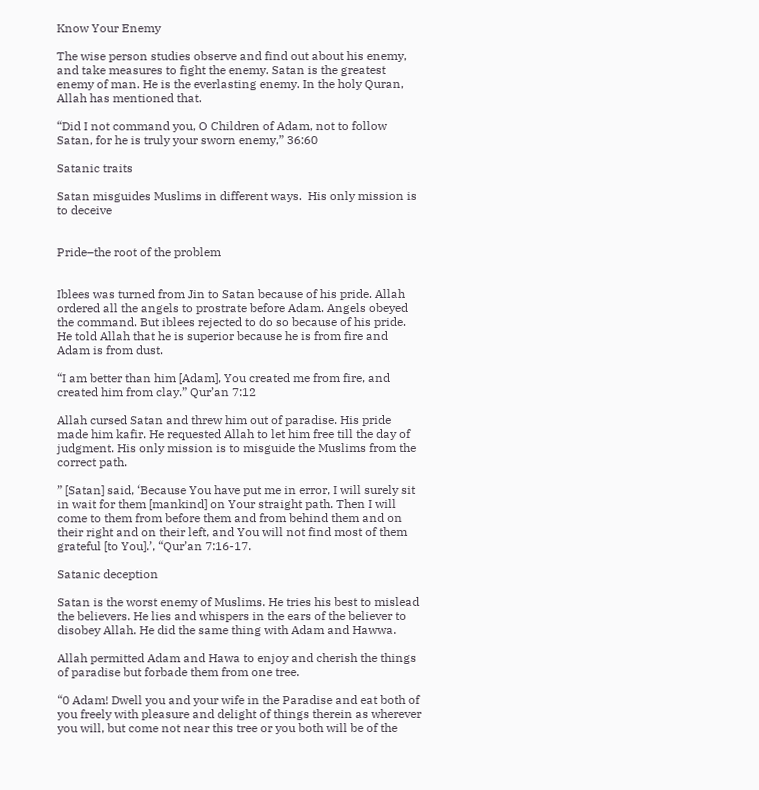Know Your Enemy

The wise person studies observe and find out about his enemy, and take measures to fight the enemy. Satan is the greatest enemy of man. He is the everlasting enemy. In the holy Quran, Allah has mentioned that.

“Did I not command you, O Children of Adam, not to follow Satan, for he is truly your sworn enemy,” 36:60

Satanic traits

Satan misguides Muslims in different ways.  His only mission is to deceive


Pride–the root of the problem


Iblees was turned from Jin to Satan because of his pride. Allah ordered all the angels to prostrate before Adam. Angels obeyed the command. But iblees rejected to do so because of his pride. He told Allah that he is superior because he is from fire and Adam is from dust.

“I am better than him [Adam], You created me from fire, and created him from clay.” Qur’an 7:12

Allah cursed Satan and threw him out of paradise. His pride made him kafir. He requested Allah to let him free till the day of judgment. His only mission is to misguide the Muslims from the correct path.

” [Satan] said, ‘Because You have put me in error, I will surely sit in wait for them [mankind] on Your straight path. Then I will come to them from before them and from behind them and on their right and on their left, and You will not find most of them grateful [to You].’, “Qur’an 7:16-17.

Satanic deception

Satan is the worst enemy of Muslims. He tries his best to mislead the believers. He lies and whispers in the ears of the believer to disobey Allah. He did the same thing with Adam and Hawwa.

Allah permitted Adam and Hawa to enjoy and cherish the things of paradise but forbade them from one tree.

“0 Adam! Dwell you and your wife in the Paradise and eat both of you freely with pleasure and delight of things therein as wherever you will, but come not near this tree or you both will be of the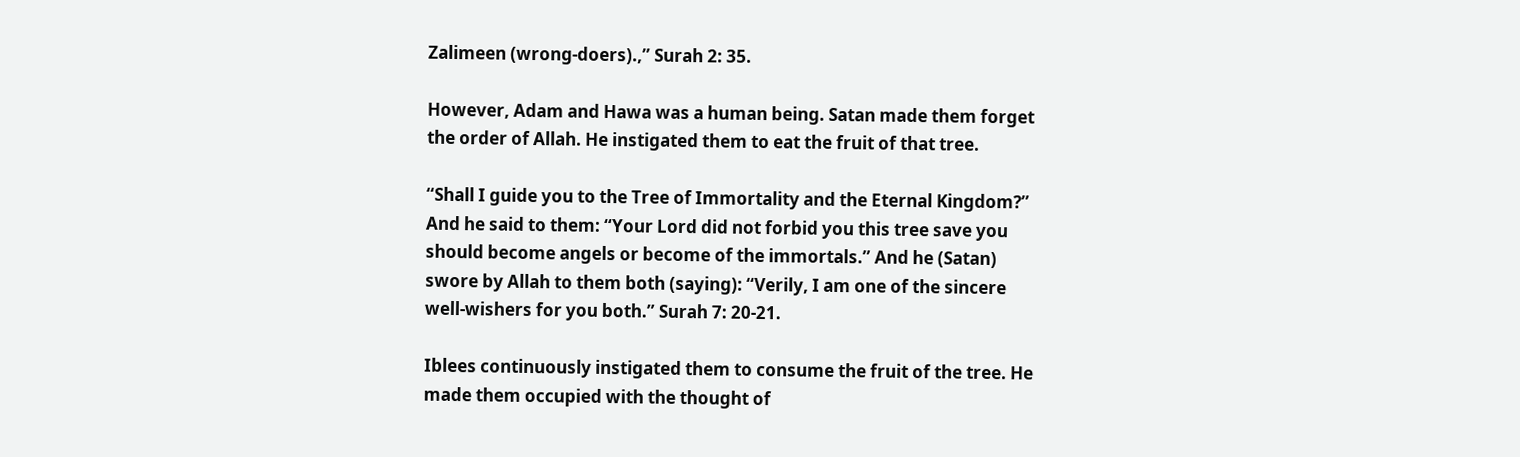Zalimeen (wrong-doers).,” Surah 2: 35.

However, Adam and Hawa was a human being. Satan made them forget the order of Allah. He instigated them to eat the fruit of that tree.

“Shall I guide you to the Tree of Immortality and the Eternal Kingdom?” And he said to them: “Your Lord did not forbid you this tree save you should become angels or become of the immortals.” And he (Satan) swore by Allah to them both (saying): “Verily, I am one of the sincere well-wishers for you both.” Surah 7: 20-21.

Iblees continuously instigated them to consume the fruit of the tree. He made them occupied with the thought of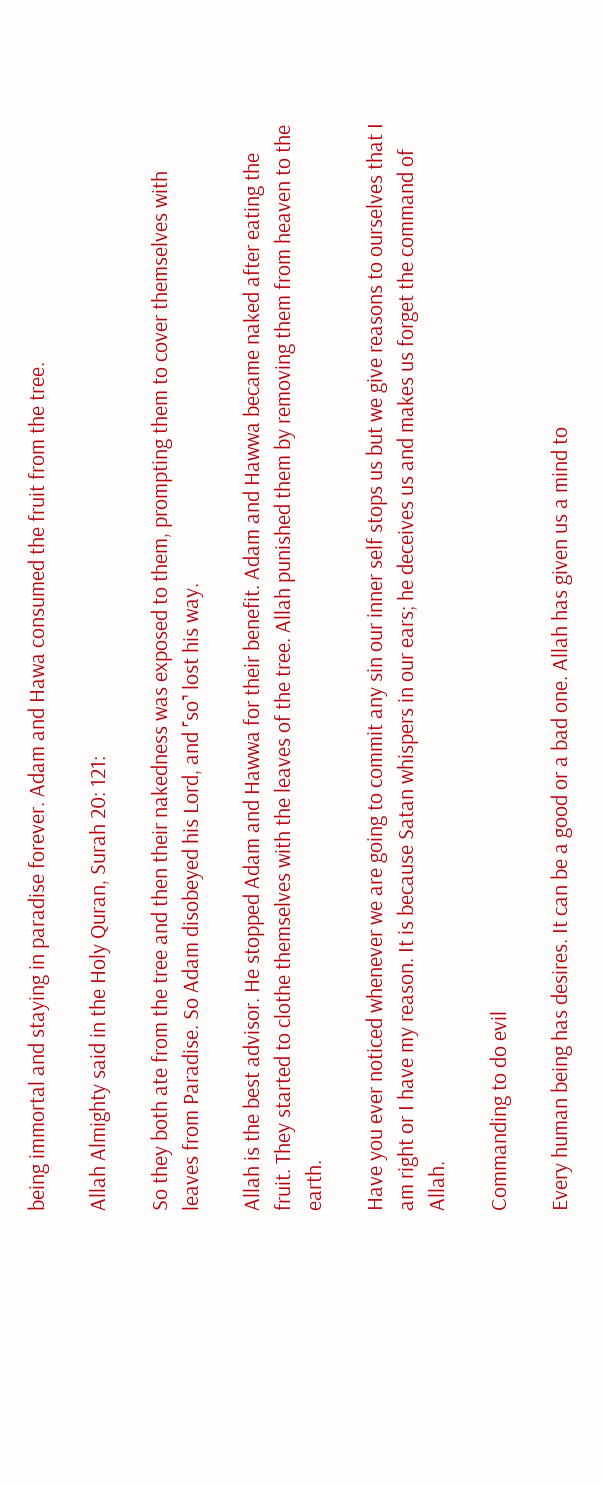being immortal and staying in paradise forever. Adam and Hawa consumed the fruit from the tree.

Allah Almighty said in the Holy Quran, Surah 20: 121:

So they both ate from the tree and then their nakedness was exposed to them, prompting them to cover themselves with leaves from Paradise. So Adam disobeyed his Lord, and ˹so˺ lost his way.

Allah is the best advisor. He stopped Adam and Hawwa for their benefit. Adam and Hawwa became naked after eating the fruit. They started to clothe themselves with the leaves of the tree. Allah punished them by removing them from heaven to the earth.

Have you ever noticed whenever we are going to commit any sin our inner self stops us but we give reasons to ourselves that I am right or I have my reason. It is because Satan whispers in our ears; he deceives us and makes us forget the command of Allah.

Commanding to do evil

Every human being has desires. It can be a good or a bad one. Allah has given us a mind to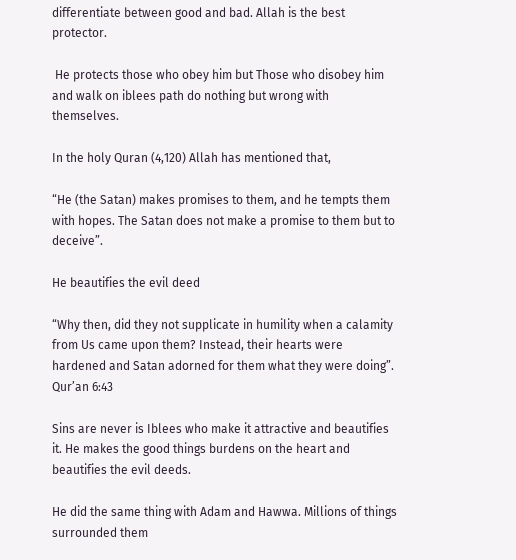differentiate between good and bad. Allah is the best protector.

 He protects those who obey him but Those who disobey him and walk on iblees path do nothing but wrong with themselves.

In the holy Quran (4,120) Allah has mentioned that,

“He (the Satan) makes promises to them, and he tempts them with hopes. The Satan does not make a promise to them but to deceive”.

He beautifies the evil deed

“Why then, did they not supplicate in humility when a calamity from Us came upon them? Instead, their hearts were hardened and Satan adorned for them what they were doing”. Qur’an 6:43

Sins are never is Iblees who make it attractive and beautifies it. He makes the good things burdens on the heart and beautifies the evil deeds.

He did the same thing with Adam and Hawwa. Millions of things surrounded them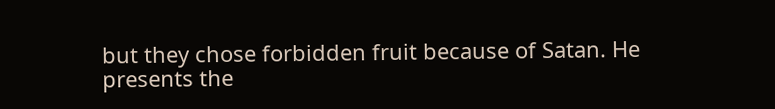but they chose forbidden fruit because of Satan. He presents the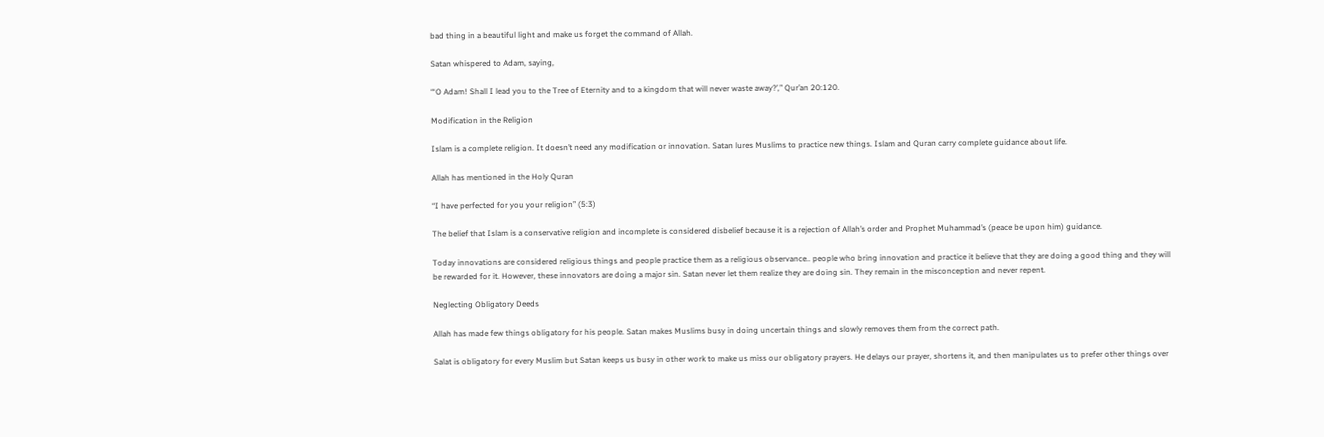bad thing in a beautiful light and make us forget the command of Allah.

Satan whispered to Adam, saying,

“‘O Adam! Shall I lead you to the Tree of Eternity and to a kingdom that will never waste away?’,” Qur’an 20:120.

Modification in the Religion

Islam is a complete religion. It doesn’t need any modification or innovation. Satan lures Muslims to practice new things. Islam and Quran carry complete guidance about life.

Allah has mentioned in the Holy Quran

“I have perfected for you your religion” (5:3)

The belief that Islam is a conservative religion and incomplete is considered disbelief because it is a rejection of Allah’s order and Prophet Muhammad’s (peace be upon him) guidance.

Today innovations are considered religious things and people practice them as a religious observance.. people who bring innovation and practice it believe that they are doing a good thing and they will be rewarded for it. However, these innovators are doing a major sin. Satan never let them realize they are doing sin. They remain in the misconception and never repent.

Neglecting Obligatory Deeds

Allah has made few things obligatory for his people. Satan makes Muslims busy in doing uncertain things and slowly removes them from the correct path.

Salat is obligatory for every Muslim but Satan keeps us busy in other work to make us miss our obligatory prayers. He delays our prayer, shortens it, and then manipulates us to prefer other things over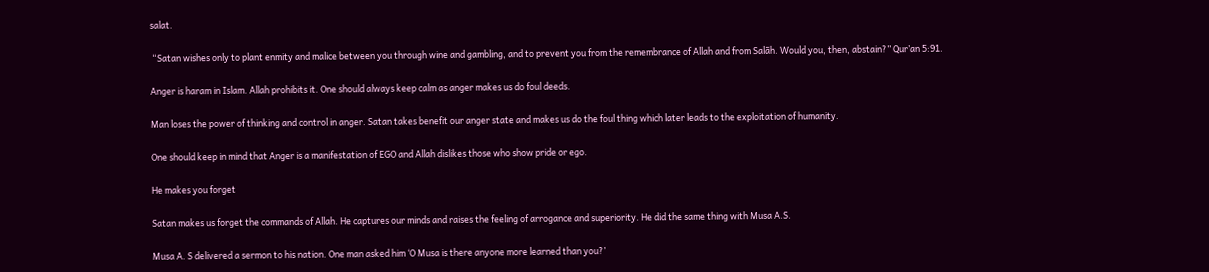salat.

 “Satan wishes only to plant enmity and malice between you through wine and gambling, and to prevent you from the remembrance of Allah and from Salāh. Would you, then, abstain?” Qur’an 5:91.

Anger is haram in Islam. Allah prohibits it. One should always keep calm as anger makes us do foul deeds.

Man loses the power of thinking and control in anger. Satan takes benefit our anger state and makes us do the foul thing which later leads to the exploitation of humanity.

One should keep in mind that Anger is a manifestation of EGO and Allah dislikes those who show pride or ego.

He makes you forget

Satan makes us forget the commands of Allah. He captures our minds and raises the feeling of arrogance and superiority. He did the same thing with Musa A.S.

Musa A. S delivered a sermon to his nation. One man asked him ‘O Musa is there anyone more learned than you?’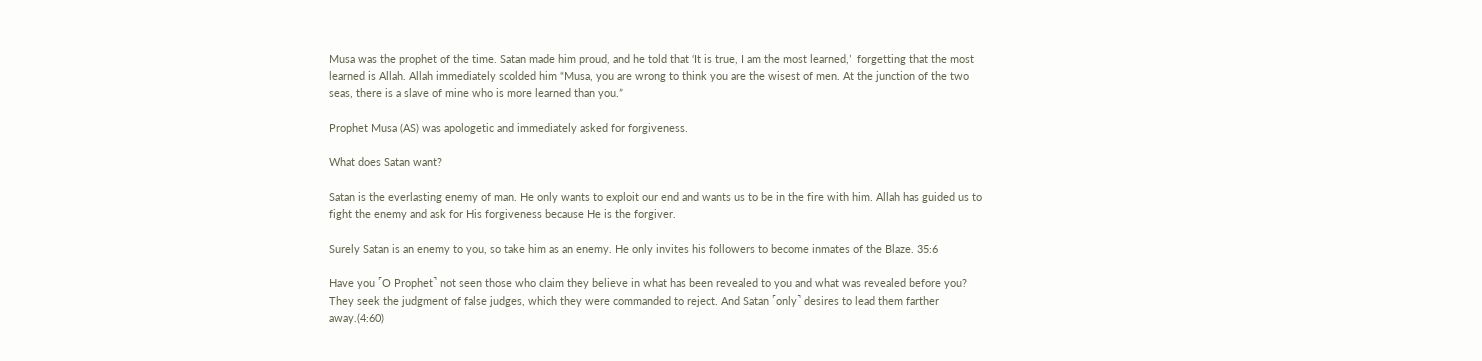Musa was the prophet of the time. Satan made him proud, and he told that ‘It is true, I am the most learned,’  forgetting that the most learned is Allah. Allah immediately scolded him “Musa, you are wrong to think you are the wisest of men. At the junction of the two seas, there is a slave of mine who is more learned than you.”

Prophet Musa (AS) was apologetic and immediately asked for forgiveness.

What does Satan want?

Satan is the everlasting enemy of man. He only wants to exploit our end and wants us to be in the fire with him. Allah has guided us to fight the enemy and ask for His forgiveness because He is the forgiver.

Surely Satan is an enemy to you, so take him as an enemy. He only invites his followers to become inmates of the Blaze. 35:6

Have you ˹O Prophet˺ not seen those who claim they believe in what has been revealed to you and what was revealed before you? They seek the judgment of false judges, which they were commanded to reject. And Satan ˹only˺ desires to lead them farther away.(4:60)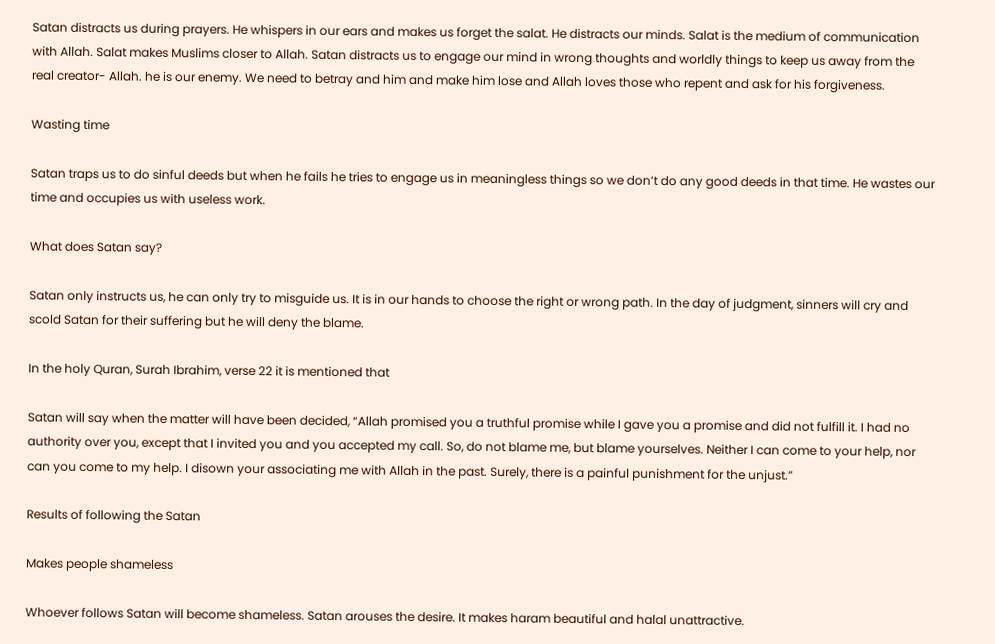Satan distracts us during prayers. He whispers in our ears and makes us forget the salat. He distracts our minds. Salat is the medium of communication with Allah. Salat makes Muslims closer to Allah. Satan distracts us to engage our mind in wrong thoughts and worldly things to keep us away from the real creator- Allah. he is our enemy. We need to betray and him and make him lose and Allah loves those who repent and ask for his forgiveness.

Wasting time

Satan traps us to do sinful deeds but when he fails he tries to engage us in meaningless things so we don’t do any good deeds in that time. He wastes our time and occupies us with useless work.

What does Satan say?

Satan only instructs us, he can only try to misguide us. It is in our hands to choose the right or wrong path. In the day of judgment, sinners will cry and scold Satan for their suffering but he will deny the blame.

In the holy Quran, Surah Ibrahim, verse 22 it is mentioned that

Satan will say when the matter will have been decided, “Allah promised you a truthful promise while I gave you a promise and did not fulfill it. I had no authority over you, except that I invited you and you accepted my call. So, do not blame me, but blame yourselves. Neither I can come to your help, nor can you come to my help. I disown your associating me with Allah in the past. Surely, there is a painful punishment for the unjust.”

Results of following the Satan

Makes people shameless

Whoever follows Satan will become shameless. Satan arouses the desire. It makes haram beautiful and halal unattractive.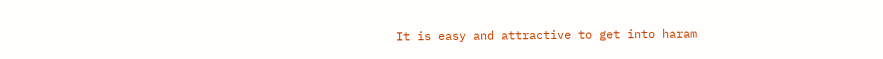It is easy and attractive to get into haram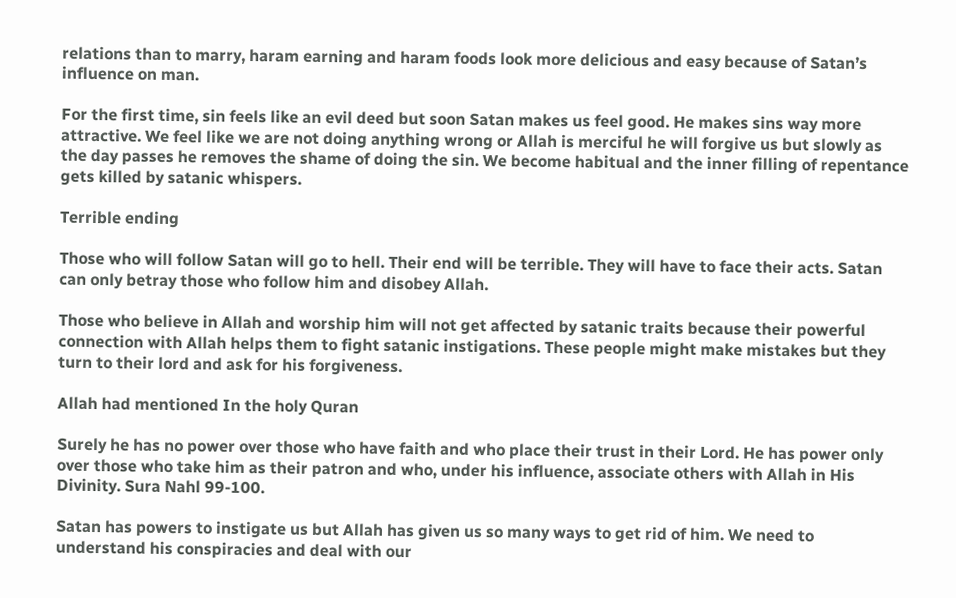relations than to marry, haram earning and haram foods look more delicious and easy because of Satan’s influence on man.

For the first time, sin feels like an evil deed but soon Satan makes us feel good. He makes sins way more attractive. We feel like we are not doing anything wrong or Allah is merciful he will forgive us but slowly as the day passes he removes the shame of doing the sin. We become habitual and the inner filling of repentance gets killed by satanic whispers.

Terrible ending

Those who will follow Satan will go to hell. Their end will be terrible. They will have to face their acts. Satan can only betray those who follow him and disobey Allah.

Those who believe in Allah and worship him will not get affected by satanic traits because their powerful connection with Allah helps them to fight satanic instigations. These people might make mistakes but they turn to their lord and ask for his forgiveness.

Allah had mentioned In the holy Quran

Surely he has no power over those who have faith and who place their trust in their Lord. He has power only over those who take him as their patron and who, under his influence, associate others with Allah in His Divinity. Sura Nahl 99-100.

Satan has powers to instigate us but Allah has given us so many ways to get rid of him. We need to understand his conspiracies and deal with our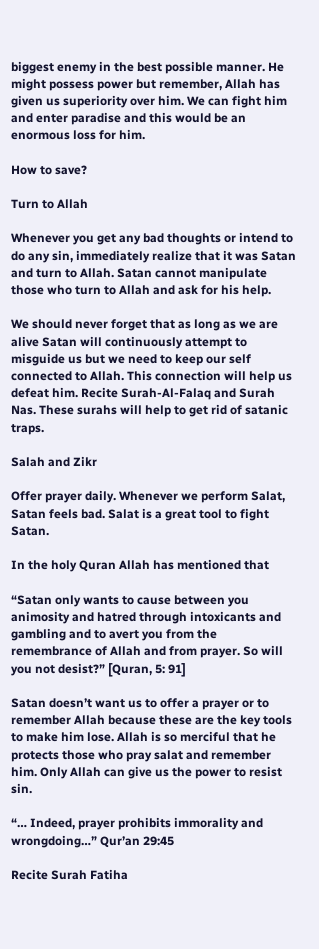biggest enemy in the best possible manner. He might possess power but remember, Allah has given us superiority over him. We can fight him and enter paradise and this would be an enormous loss for him.

How to save?

Turn to Allah

Whenever you get any bad thoughts or intend to do any sin, immediately realize that it was Satan and turn to Allah. Satan cannot manipulate those who turn to Allah and ask for his help.

We should never forget that as long as we are alive Satan will continuously attempt to misguide us but we need to keep our self connected to Allah. This connection will help us defeat him. Recite Surah-Al-Falaq and Surah Nas. These surahs will help to get rid of satanic traps.

Salah and Zikr

Offer prayer daily. Whenever we perform Salat, Satan feels bad. Salat is a great tool to fight Satan.

In the holy Quran Allah has mentioned that

“Satan only wants to cause between you animosity and hatred through intoxicants and gambling and to avert you from the remembrance of Allah and from prayer. So will you not desist?” [Quran, 5: 91]

Satan doesn’t want us to offer a prayer or to remember Allah because these are the key tools to make him lose. Allah is so merciful that he protects those who pray salat and remember him. Only Allah can give us the power to resist sin.

“… Indeed, prayer prohibits immorality and wrongdoing…” Qur’an 29:45

Recite Surah Fatiha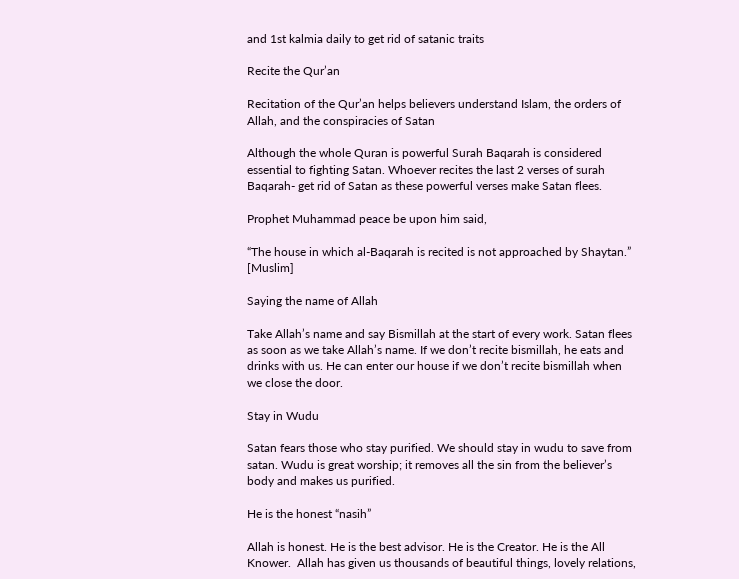and 1st kalmia daily to get rid of satanic traits

Recite the Qur’an

Recitation of the Qur’an helps believers understand Islam, the orders of Allah, and the conspiracies of Satan

Although the whole Quran is powerful Surah Baqarah is considered essential to fighting Satan. Whoever recites the last 2 verses of surah Baqarah- get rid of Satan as these powerful verses make Satan flees.

Prophet Muhammad peace be upon him said,

“The house in which al-Baqarah is recited is not approached by Shaytan.” [Muslim]

Saying the name of Allah

Take Allah’s name and say Bismillah at the start of every work. Satan flees as soon as we take Allah’s name. If we don’t recite bismillah, he eats and drinks with us. He can enter our house if we don’t recite bismillah when we close the door.

Stay in Wudu

Satan fears those who stay purified. We should stay in wudu to save from satan. Wudu is great worship; it removes all the sin from the believer’s body and makes us purified.

He is the honest “nasih”

Allah is honest. He is the best advisor. He is the Creator. He is the All Knower.  Allah has given us thousands of beautiful things, lovely relations,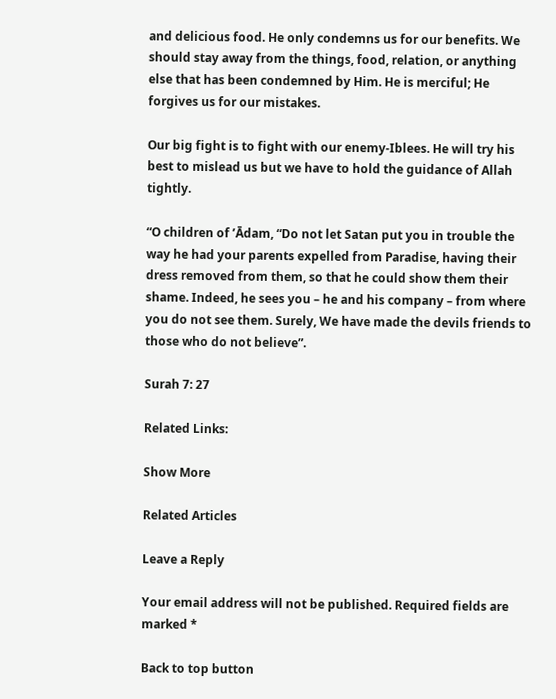and delicious food. He only condemns us for our benefits. We should stay away from the things, food, relation, or anything else that has been condemned by Him. He is merciful; He forgives us for our mistakes.

Our big fight is to fight with our enemy-Iblees. He will try his best to mislead us but we have to hold the guidance of Allah tightly.

“O children of ’Ādam, “Do not let Satan put you in trouble the way he had your parents expelled from Paradise, having their dress removed from them, so that he could show them their shame. Indeed, he sees you – he and his company – from where you do not see them. Surely, We have made the devils friends to those who do not believe”.

Surah 7: 27

Related Links:

Show More

Related Articles

Leave a Reply

Your email address will not be published. Required fields are marked *

Back to top button